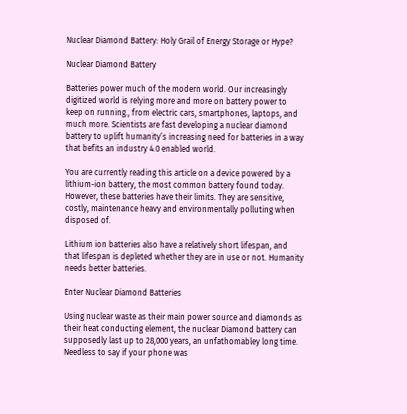Nuclear Diamond Battery: Holy Grail of Energy Storage or Hype?

Nuclear Diamond Battery

Batteries power much of the modern world. Our increasingly digitized world is relying more and more on battery power to keep on running., from electric cars, smartphones, laptops, and much more. Scientists are fast developing a nuclear diamond battery to uplift humanity’s increasing need for batteries in a way that befits an industry 4.0 enabled world.

You are currently reading this article on a device powered by a lithium-ion battery, the most common battery found today. However, these batteries have their limits. They are sensitive, costly, maintenance heavy and environmentally polluting when disposed of.

Lithium ion batteries also have a relatively short lifespan, and that lifespan is depleted whether they are in use or not. Humanity needs better batteries.

Enter Nuclear Diamond Batteries

Using nuclear waste as their main power source and diamonds as their heat conducting element, the nuclear Diamond battery can supposedly last up to 28,000 years, an unfathomabley long time. Needless to say if your phone was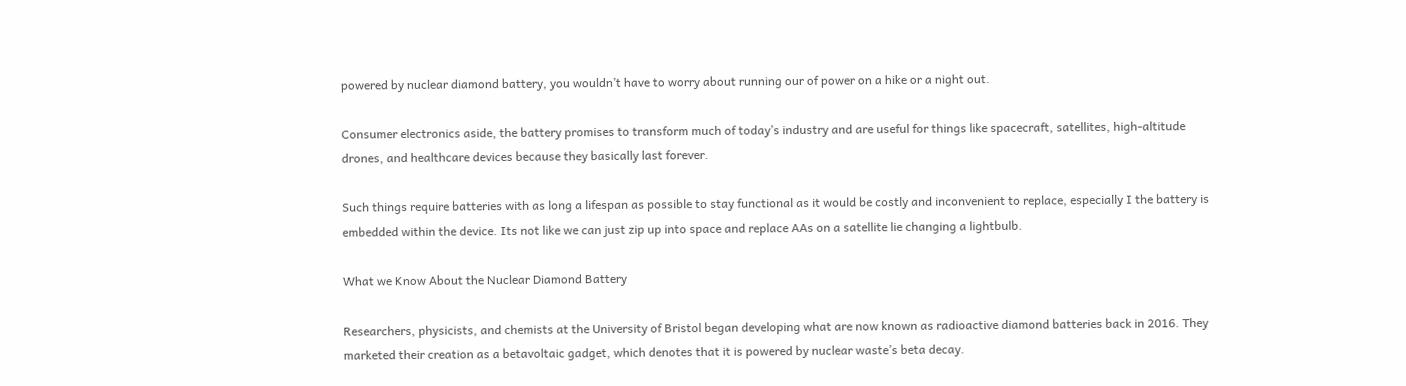powered by nuclear diamond battery, you wouldn’t have to worry about running our of power on a hike or a night out.

Consumer electronics aside, the battery promises to transform much of today’s industry and are useful for things like spacecraft, satellites, high-altitude drones, and healthcare devices because they basically last forever.

Such things require batteries with as long a lifespan as possible to stay functional as it would be costly and inconvenient to replace, especially I the battery is embedded within the device. Its not like we can just zip up into space and replace AAs on a satellite lie changing a lightbulb.

What we Know About the Nuclear Diamond Battery

Researchers, physicists, and chemists at the University of Bristol began developing what are now known as radioactive diamond batteries back in 2016. They marketed their creation as a betavoltaic gadget, which denotes that it is powered by nuclear waste’s beta decay.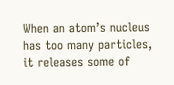When an atom’s nucleus has too many particles, it releases some of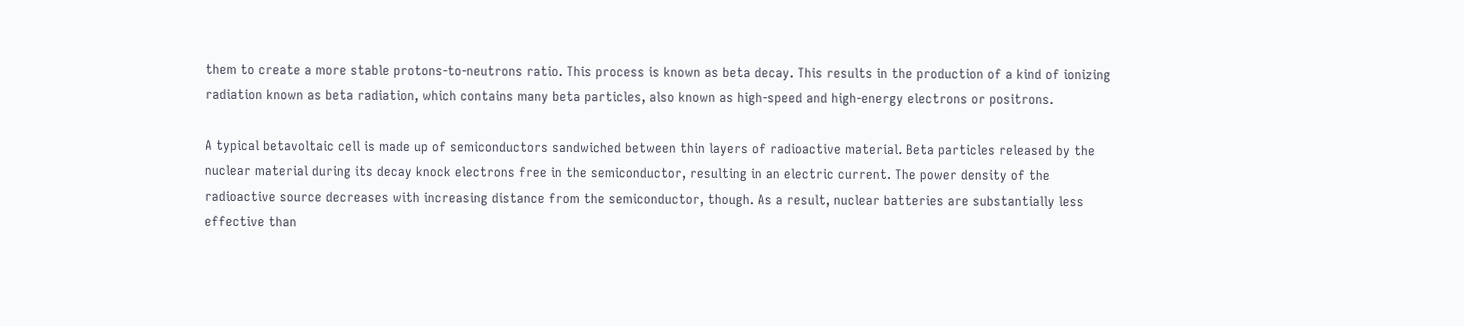them to create a more stable protons-to-neutrons ratio. This process is known as beta decay. This results in the production of a kind of ionizing radiation known as beta radiation, which contains many beta particles, also known as high-speed and high-energy electrons or positrons.

A typical betavoltaic cell is made up of semiconductors sandwiched between thin layers of radioactive material. Beta particles released by the nuclear material during its decay knock electrons free in the semiconductor, resulting in an electric current. The power density of the radioactive source decreases with increasing distance from the semiconductor, though. As a result, nuclear batteries are substantially less effective than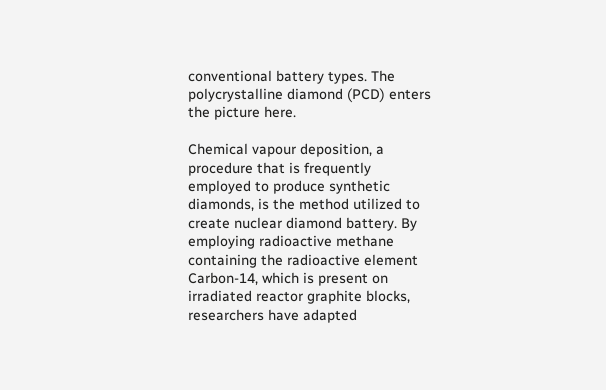conventional battery types. The polycrystalline diamond (PCD) enters the picture here.

Chemical vapour deposition, a procedure that is frequently employed to produce synthetic diamonds, is the method utilized to create nuclear diamond battery. By employing radioactive methane containing the radioactive element Carbon-14, which is present on irradiated reactor graphite blocks, researchers have adapted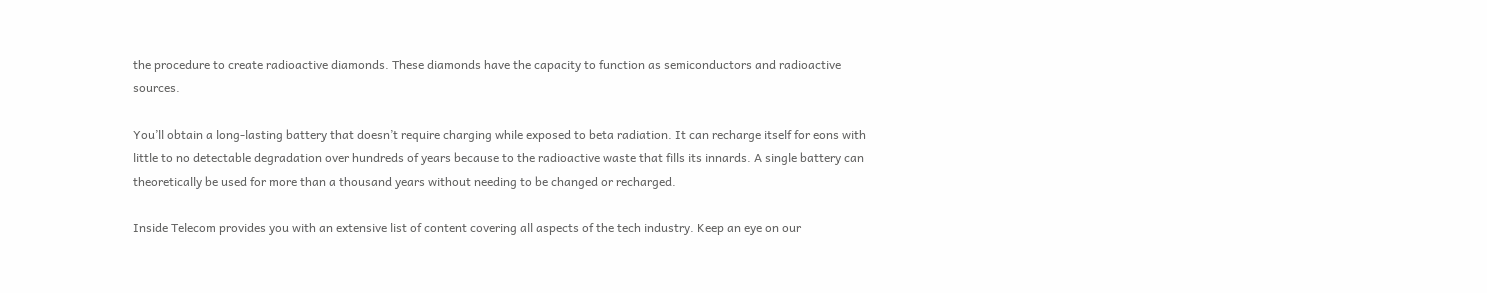the procedure to create radioactive diamonds. These diamonds have the capacity to function as semiconductors and radioactive sources.

You’ll obtain a long-lasting battery that doesn’t require charging while exposed to beta radiation. It can recharge itself for eons with little to no detectable degradation over hundreds of years because to the radioactive waste that fills its innards. A single battery can theoretically be used for more than a thousand years without needing to be changed or recharged.

Inside Telecom provides you with an extensive list of content covering all aspects of the tech industry. Keep an eye on our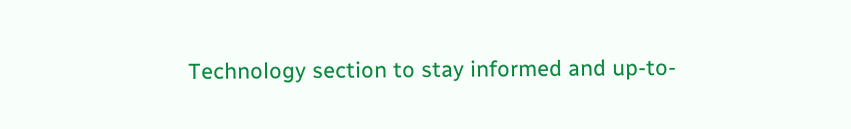Technology section to stay informed and up-to-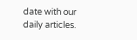date with our daily articles.